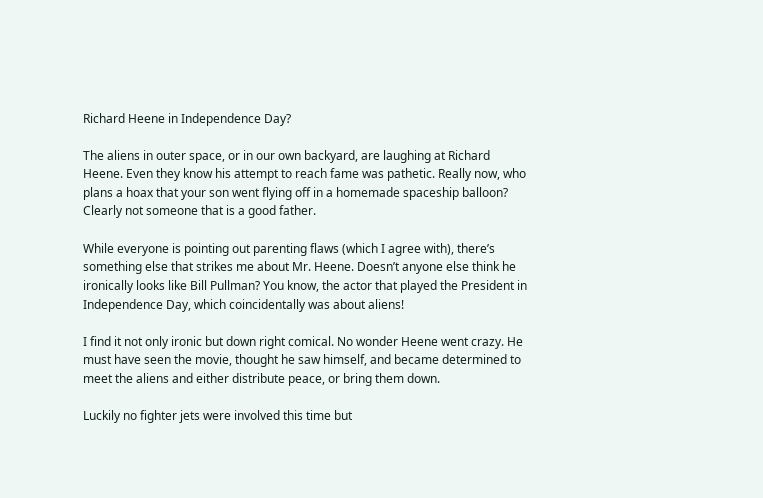Richard Heene in Independence Day?

The aliens in outer space, or in our own backyard, are laughing at Richard Heene. Even they know his attempt to reach fame was pathetic. Really now, who plans a hoax that your son went flying off in a homemade spaceship balloon? Clearly not someone that is a good father.

While everyone is pointing out parenting flaws (which I agree with), there’s something else that strikes me about Mr. Heene. Doesn’t anyone else think he ironically looks like Bill Pullman? You know, the actor that played the President in Independence Day, which coincidentally was about aliens!

I find it not only ironic but down right comical. No wonder Heene went crazy. He must have seen the movie, thought he saw himself, and became determined to meet the aliens and either distribute peace, or bring them down.

Luckily no fighter jets were involved this time but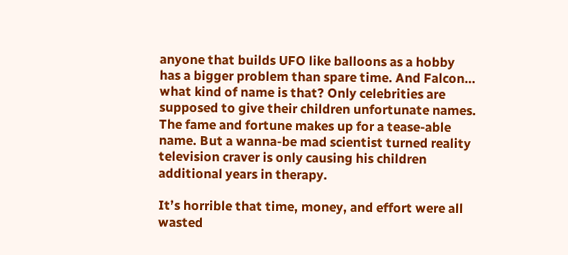anyone that builds UFO like balloons as a hobby has a bigger problem than spare time. And Falcon… what kind of name is that? Only celebrities are supposed to give their children unfortunate names. The fame and fortune makes up for a tease-able name. But a wanna-be mad scientist turned reality television craver is only causing his children additional years in therapy.

It’s horrible that time, money, and effort were all wasted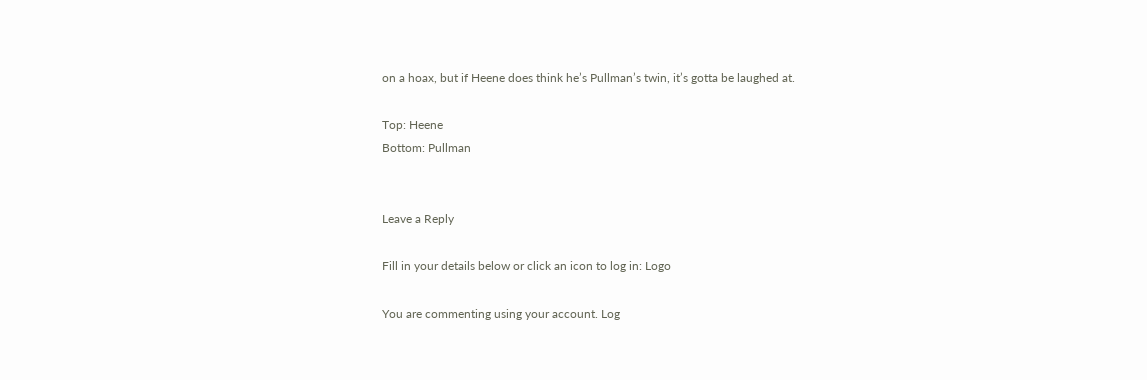on a hoax, but if Heene does think he’s Pullman’s twin, it’s gotta be laughed at.

Top: Heene
Bottom: Pullman


Leave a Reply

Fill in your details below or click an icon to log in: Logo

You are commenting using your account. Log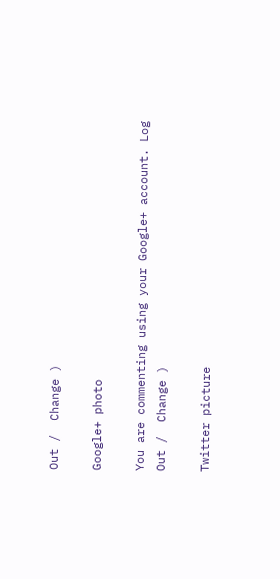Out /  Change )

Google+ photo

You are commenting using your Google+ account. Log Out /  Change )

Twitter picture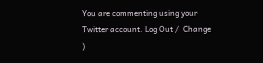You are commenting using your Twitter account. Log Out /  Change )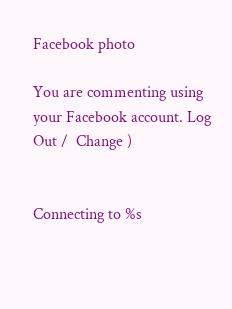Facebook photo

You are commenting using your Facebook account. Log Out /  Change )


Connecting to %s